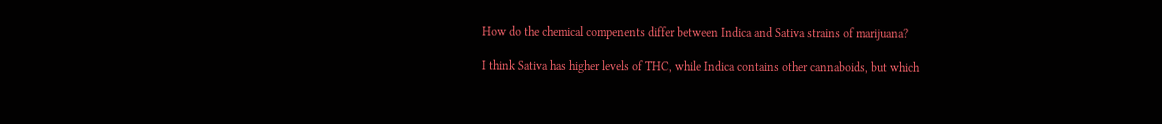How do the chemical compenents differ between Indica and Sativa strains of marijuana?

I think Sativa has higher levels of THC, while Indica contains other cannaboids, but which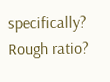specifically? Rough ratio?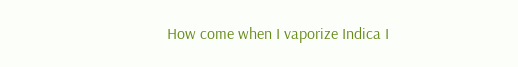How come when I vaporize Indica I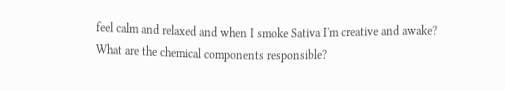feel calm and relaxed and when I smoke Sativa I'm creative and awake? What are the chemical components responsible?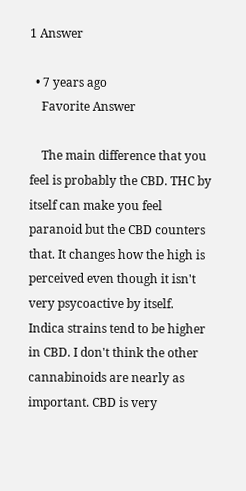1 Answer

  • 7 years ago
    Favorite Answer

    The main difference that you feel is probably the CBD. THC by itself can make you feel paranoid but the CBD counters that. It changes how the high is perceived even though it isn't very psycoactive by itself. Indica strains tend to be higher in CBD. I don't think the other cannabinoids are nearly as important. CBD is very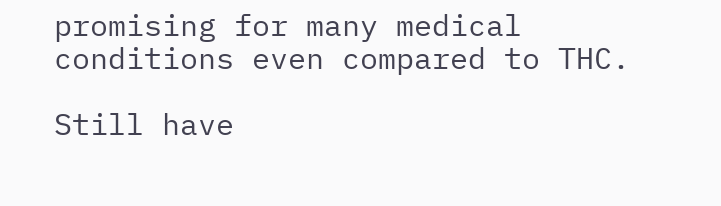promising for many medical conditions even compared to THC.

Still have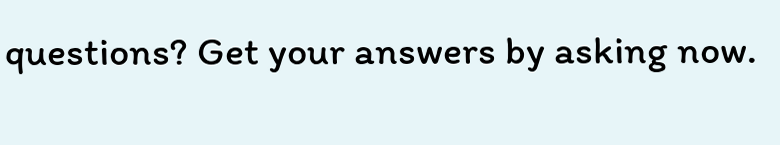questions? Get your answers by asking now.